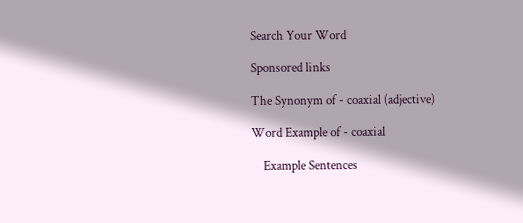Search Your Word

Sponsored links

The Synonym of - coaxial (adjective)

Word Example of - coaxial

    Example Sentences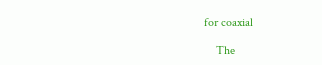for coaxial

    The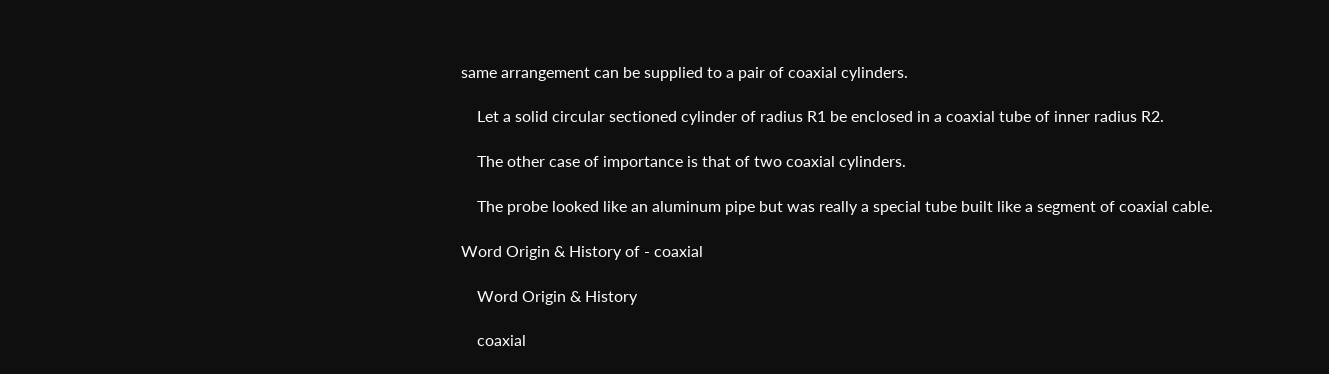same arrangement can be supplied to a pair of coaxial cylinders.

    Let a solid circular sectioned cylinder of radius R1 be enclosed in a coaxial tube of inner radius R2.

    The other case of importance is that of two coaxial cylinders.

    The probe looked like an aluminum pipe but was really a special tube built like a segment of coaxial cable.

Word Origin & History of - coaxial

    Word Origin & History

    coaxial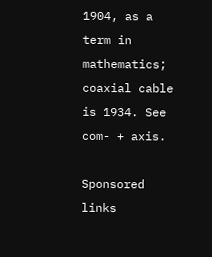1904, as a term in mathematics; coaxial cable is 1934. See com- + axis.

Sponsored links